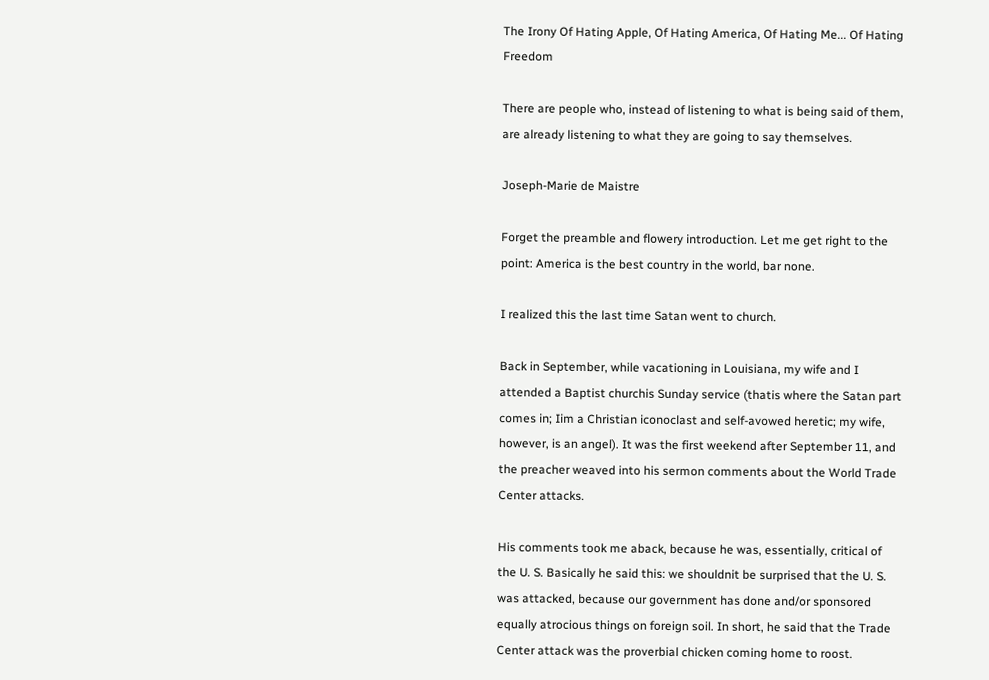The Irony Of Hating Apple, Of Hating America, Of Hating Me... Of Hating Freedom

There are people who, instead of listening to what is being said of them, are already listening to what they are going to say themselves.

Joseph-Marie de Maistre

Forget the preamble and flowery introduction. Let me get right to the point: America is the best country in the world, bar none.

I realized this the last time Satan went to church.

Back in September, while vacationing in Louisiana, my wife and I attended a Baptist churchis Sunday service (thatis where the Satan part comes in; Iim a Christian iconoclast and self-avowed heretic; my wife, however, is an angel). It was the first weekend after September 11, and the preacher weaved into his sermon comments about the World Trade Center attacks.

His comments took me aback, because he was, essentially, critical of the U. S. Basically he said this: we shouldnit be surprised that the U. S. was attacked, because our government has done and/or sponsored equally atrocious things on foreign soil. In short, he said that the Trade Center attack was the proverbial chicken coming home to roost.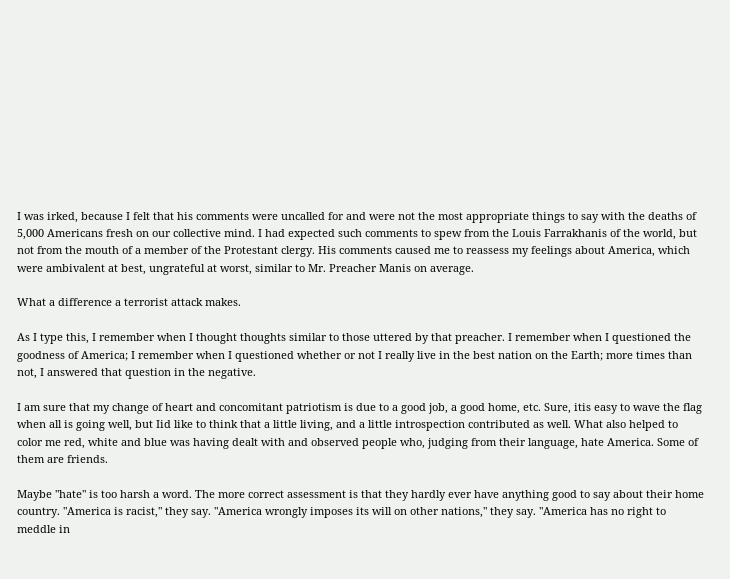I was irked, because I felt that his comments were uncalled for and were not the most appropriate things to say with the deaths of 5,000 Americans fresh on our collective mind. I had expected such comments to spew from the Louis Farrakhanis of the world, but not from the mouth of a member of the Protestant clergy. His comments caused me to reassess my feelings about America, which were ambivalent at best, ungrateful at worst, similar to Mr. Preacher Manis on average.

What a difference a terrorist attack makes.

As I type this, I remember when I thought thoughts similar to those uttered by that preacher. I remember when I questioned the goodness of America; I remember when I questioned whether or not I really live in the best nation on the Earth; more times than not, I answered that question in the negative.

I am sure that my change of heart and concomitant patriotism is due to a good job, a good home, etc. Sure, itis easy to wave the flag when all is going well, but Iid like to think that a little living, and a little introspection contributed as well. What also helped to color me red, white and blue was having dealt with and observed people who, judging from their language, hate America. Some of them are friends.

Maybe "hate" is too harsh a word. The more correct assessment is that they hardly ever have anything good to say about their home country. "America is racist," they say. "America wrongly imposes its will on other nations," they say. "America has no right to meddle in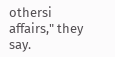othersi affairs," they say.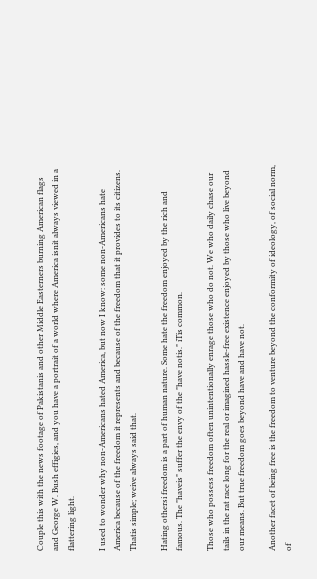Couple this with the news footage of Pakistanis and other Middle Easterners burning American flags and George W. Bush effigies, and you have a portrait of a world where America isnit always viewed in a flattering light.

I used to wonder why non-Americans hated America, but now I know: some non-Americans hate America because of the freedom it represents and because of the freedom that it provides to its citizens. Thatis simple; weive always said that.

Hating othersi freedom is a part of human nature. Some hate the freedom enjoyed by the rich and famous. The "haveis" suffer the envy of the "have notis." iTis common.

Those who possess freedom often unintentionally enrage those who do not. We who daily chase our tails in the rat race long for the real or imagined hassle-free existence enjoyed by those who live beyond our means. But true freedom goes beyond have and have not.

Another facet of being free is the freedom to venture beyond the conformity of ideology, of social norm, of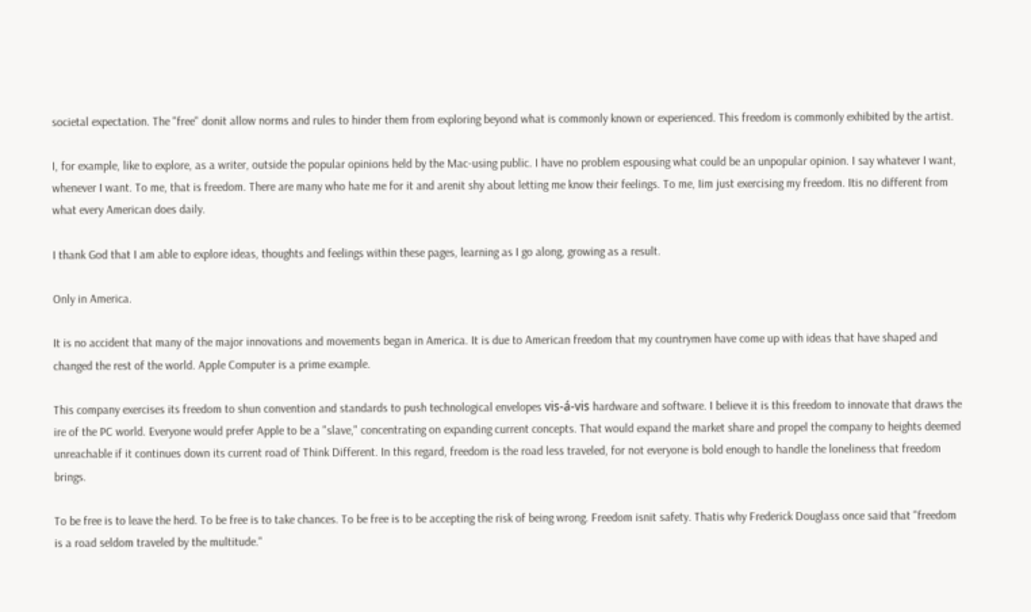societal expectation. The "free" donit allow norms and rules to hinder them from exploring beyond what is commonly known or experienced. This freedom is commonly exhibited by the artist.

I, for example, like to explore, as a writer, outside the popular opinions held by the Mac-using public. I have no problem espousing what could be an unpopular opinion. I say whatever I want, whenever I want. To me, that is freedom. There are many who hate me for it and arenit shy about letting me know their feelings. To me, Iim just exercising my freedom. Itis no different from what every American does daily.

I thank God that I am able to explore ideas, thoughts and feelings within these pages, learning as I go along, growing as a result.

Only in America.

It is no accident that many of the major innovations and movements began in America. It is due to American freedom that my countrymen have come up with ideas that have shaped and changed the rest of the world. Apple Computer is a prime example.

This company exercises its freedom to shun convention and standards to push technological envelopes vis-á-vis hardware and software. I believe it is this freedom to innovate that draws the ire of the PC world. Everyone would prefer Apple to be a "slave," concentrating on expanding current concepts. That would expand the market share and propel the company to heights deemed unreachable if it continues down its current road of Think Different. In this regard, freedom is the road less traveled, for not everyone is bold enough to handle the loneliness that freedom brings.

To be free is to leave the herd. To be free is to take chances. To be free is to be accepting the risk of being wrong. Freedom isnit safety. Thatis why Frederick Douglass once said that "freedom is a road seldom traveled by the multitude."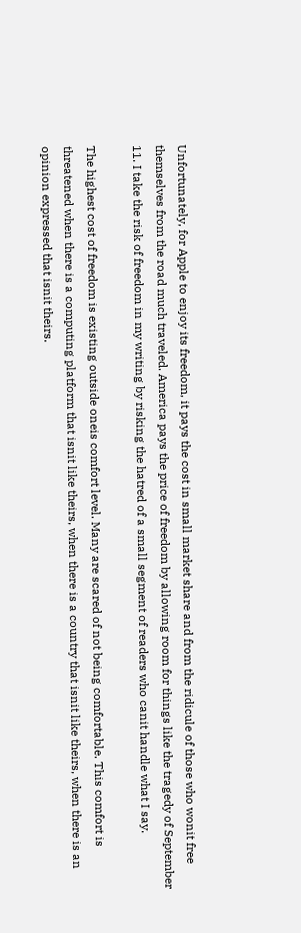Unfortunately, for Apple to enjoy its freedom, it pays the cost in small market share and from the ridicule of those who wonit free themselves from the road much traveled. America pays the price of freedom by allowing room for things like the tragedy of September 11. I take the risk of freedom in my writing by risking the hatred of a small segment of readers who canit handle what I say.

The highest cost of freedom is existing outside oneis comfort level. Many are scared of not being comfortable. This comfort is threatened when there is a computing platform that isnit like theirs, when there is a country that isnit like theirs, when there is an opinion expressed that isnit theirs.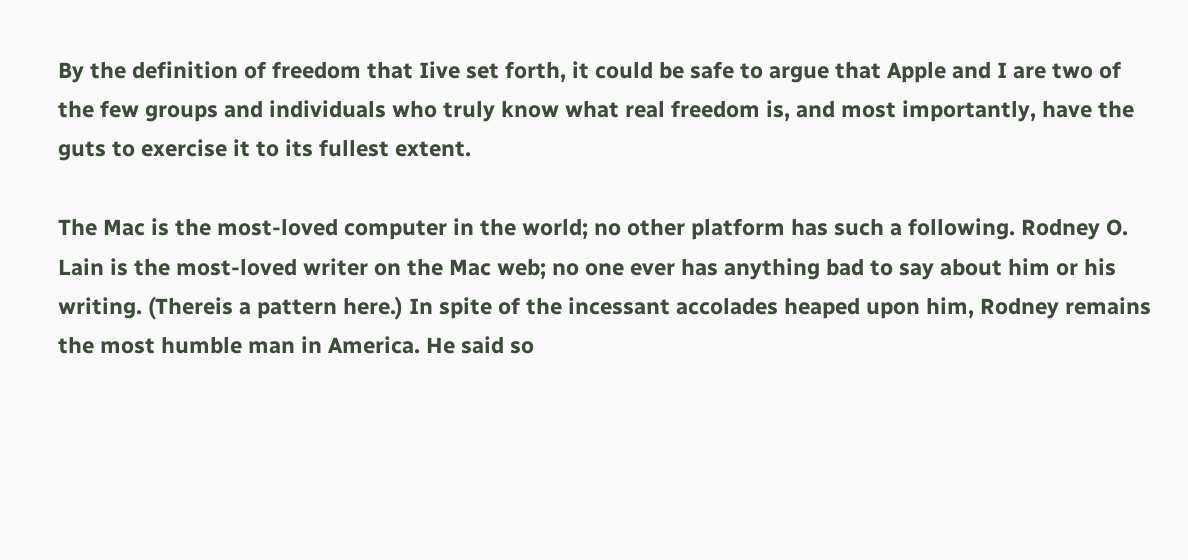By the definition of freedom that Iive set forth, it could be safe to argue that Apple and I are two of the few groups and individuals who truly know what real freedom is, and most importantly, have the guts to exercise it to its fullest extent.

The Mac is the most-loved computer in the world; no other platform has such a following. Rodney O. Lain is the most-loved writer on the Mac web; no one ever has anything bad to say about him or his writing. (Thereis a pattern here.) In spite of the incessant accolades heaped upon him, Rodney remains the most humble man in America. He said so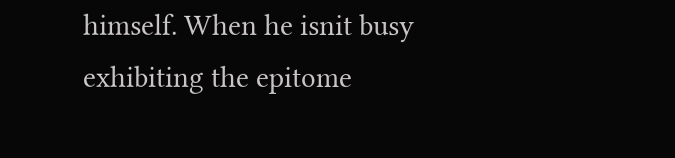himself. When he isnit busy exhibiting the epitome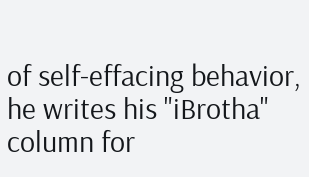of self-effacing behavior, he writes his "iBrotha" column for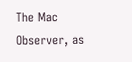The Mac Observer, as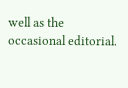well as the occasional editorial.